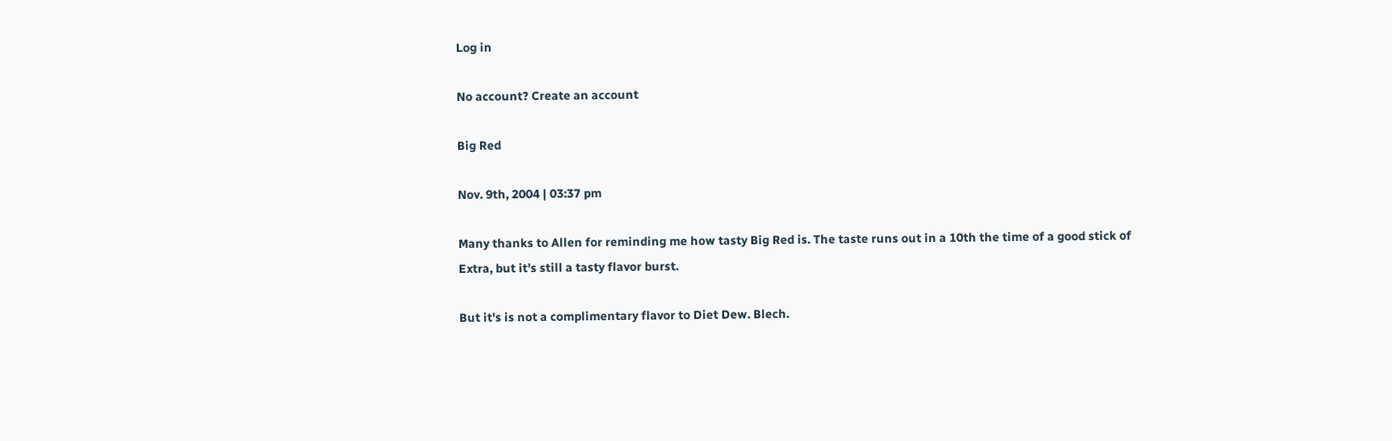Log in

No account? Create an account

Big Red

Nov. 9th, 2004 | 03:37 pm

Many thanks to Allen for reminding me how tasty Big Red is. The taste runs out in a 10th the time of a good stick of Extra, but it's still a tasty flavor burst.

But it's is not a complimentary flavor to Diet Dew. Blech.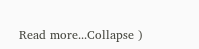Read more...Collapse )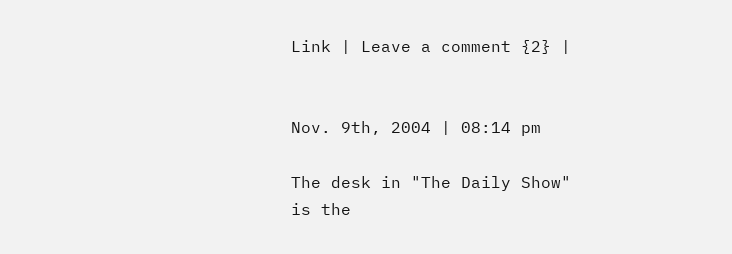Link | Leave a comment {2} |


Nov. 9th, 2004 | 08:14 pm

The desk in "The Daily Show" is the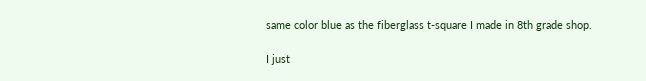same color blue as the fiberglass t-square I made in 8th grade shop.

I just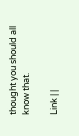thought you should all know that.

Link | |